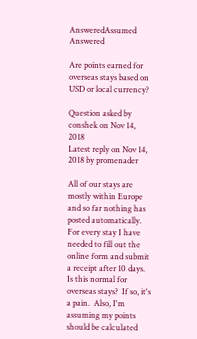AnsweredAssumed Answered

Are points earned for overseas stays based on USD or local currency?

Question asked by conshek on Nov 14, 2018
Latest reply on Nov 14, 2018 by promenader

All of our stays are mostly within Europe and so far nothing has posted automatically.  For every stay I have needed to fill out the online form and submit a receipt after 10 days.  Is this normal for overseas stays?  If so, it's a pain.  Also, I'm assuming my points should be calculated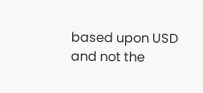based upon USD and not the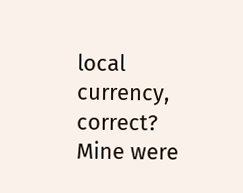local currency, correct?  Mine were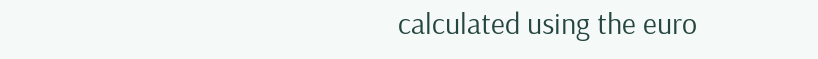calculated using the euro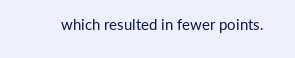which resulted in fewer points.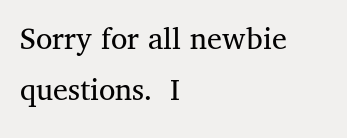Sorry for all newbie questions.  I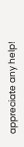appreciate any help!